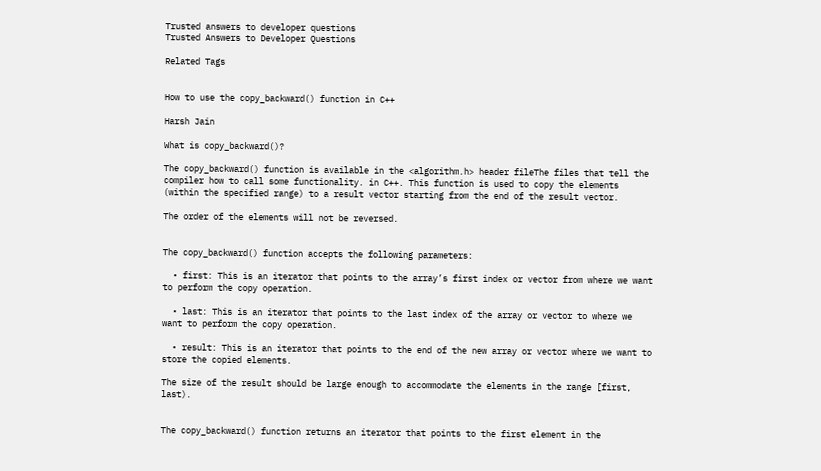Trusted answers to developer questions
Trusted Answers to Developer Questions

Related Tags


How to use the copy_backward() function in C++

Harsh Jain

What is copy_backward()?

The copy_backward() function is available in the <algorithm.h> header fileThe files that tell the compiler how to call some functionality. in C++. This function is used to copy the elements (within the specified range) to a result vector starting from the end of the result vector.

The order of the elements will not be reversed.


The copy_backward() function accepts the following parameters:

  • first: This is an iterator that points to the array’s first index or vector from where we want to perform the copy operation.

  • last: This is an iterator that points to the last index of the array or vector to where we want to perform the copy operation.

  • result: This is an iterator that points to the end of the new array or vector where we want to store the copied elements.

The size of the result should be large enough to accommodate the elements in the range [first, last).


The copy_backward() function returns an iterator that points to the first element in the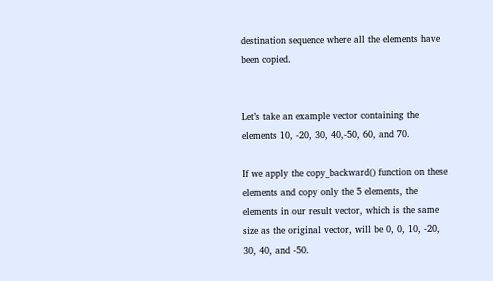destination sequence where all the elements have been copied.


Let’s take an example vector containing the elements 10, -20, 30, 40,-50, 60, and 70.

If we apply the copy_backward() function on these elements and copy only the 5 elements, the elements in our result vector, which is the same size as the original vector, will be 0, 0, 10, -20, 30, 40, and -50.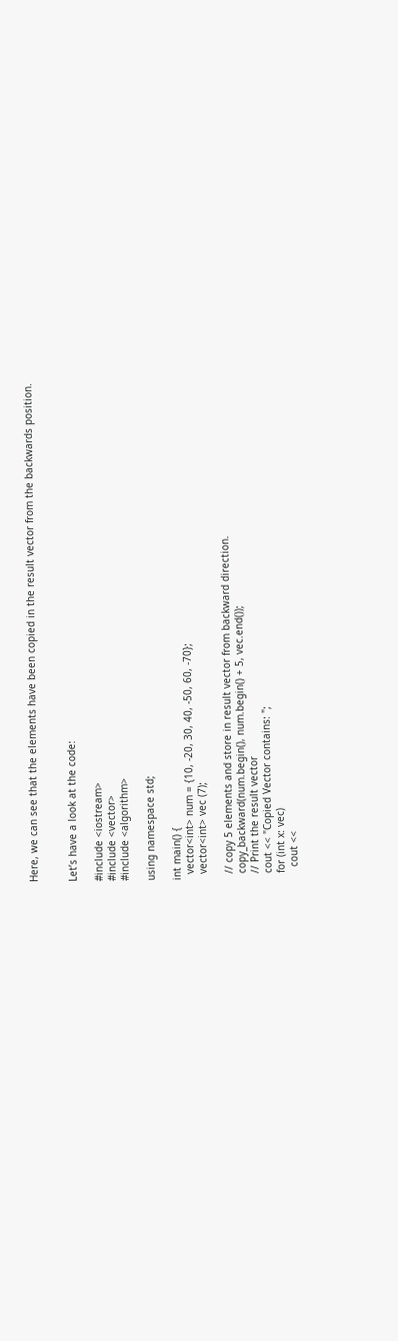Here, we can see that the elements have been copied in the result vector from the backwards position.


Let’s have a look at the code:

#include <iostream>
#include <vector>
#include <algorithm>

using namespace std;

int main() {
  vector<int> num = {10, -20, 30, 40, -50, 60, -70};
  vector<int> vec (7);

  // copy 5 elements and store in result vector from backward direction.
  copy_backward(num.begin(), num.begin() + 5, vec.end());
  // Print the result vector
  cout << "Copied Vector contains: ";
  for (int x: vec)
    cout <<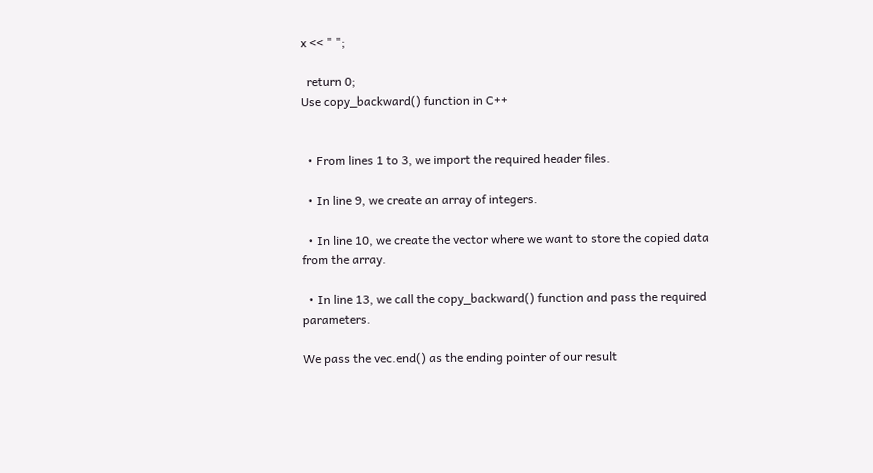x << " ";

  return 0;
Use copy_backward() function in C++


  • From lines 1 to 3, we import the required header files.

  • In line 9, we create an array of integers.

  • In line 10, we create the vector where we want to store the copied data from the array.

  • In line 13, we call the copy_backward() function and pass the required parameters.

We pass the vec.end() as the ending pointer of our result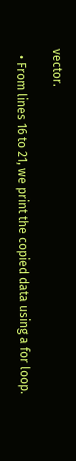vector.

  • From lines 16 to 21, we print the copied data using a for loop.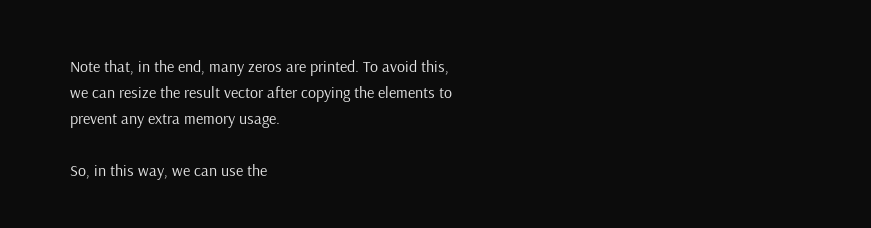Note that, in the end, many zeros are printed. To avoid this, we can resize the result vector after copying the elements to prevent any extra memory usage.

So, in this way, we can use the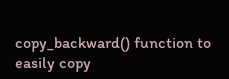copy_backward() function to easily copy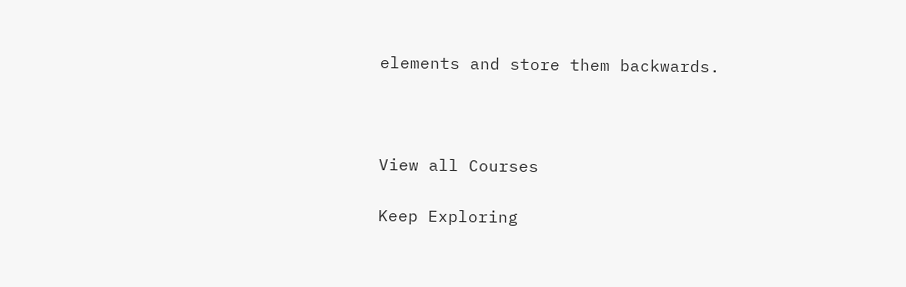elements and store them backwards.



View all Courses

Keep Exploring